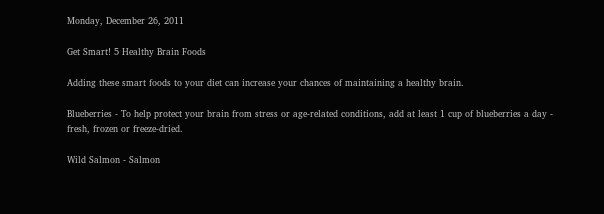Monday, December 26, 2011

Get Smart! 5 Healthy Brain Foods

Adding these smart foods to your diet can increase your chances of maintaining a healthy brain.

Blueberries - To help protect your brain from stress or age-related conditions, add at least 1 cup of blueberries a day - fresh, frozen or freeze-dried.

Wild Salmon - Salmon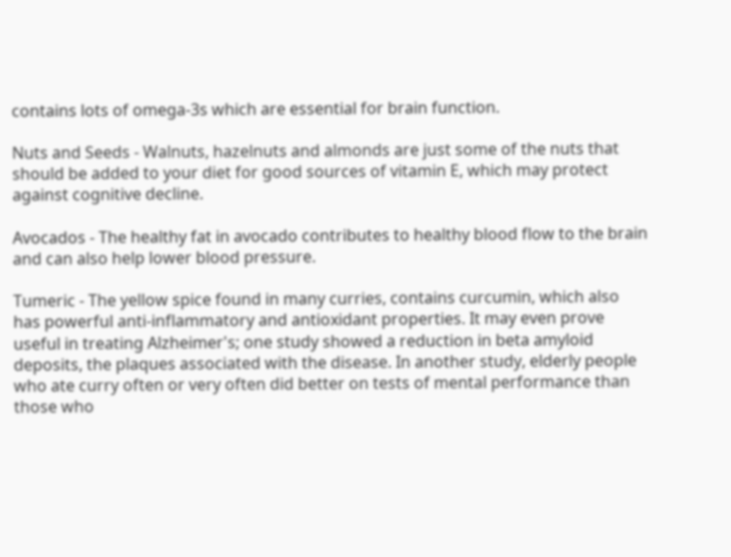contains lots of omega-3s which are essential for brain function.

Nuts and Seeds - Walnuts, hazelnuts and almonds are just some of the nuts that should be added to your diet for good sources of vitamin E, which may protect against cognitive decline.

Avocados - The healthy fat in avocado contributes to healthy blood flow to the brain and can also help lower blood pressure.

Tumeric - The yellow spice found in many curries, contains curcumin, which also has powerful anti-inflammatory and antioxidant properties. It may even prove useful in treating Alzheimer's; one study showed a reduction in beta amyloid deposits, the plaques associated with the disease. In another study, elderly people who ate curry often or very often did better on tests of mental performance than those who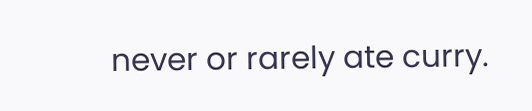never or rarely ate curry.